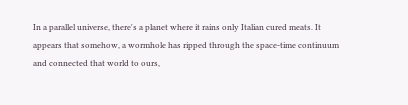In a parallel universe, there's a planet where it rains only Italian cured meats. It appears that somehow, a wormhole has ripped through the space-time continuum and connected that world to ours,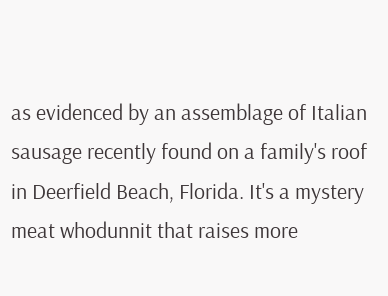as evidenced by an assemblage of Italian sausage recently found on a family's roof in Deerfield Beach, Florida. It's a mystery meat whodunnit that raises more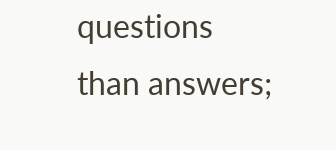questions than answers;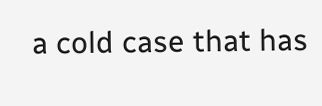a cold case that has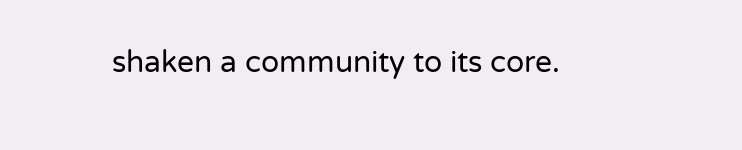shaken a community to its core.